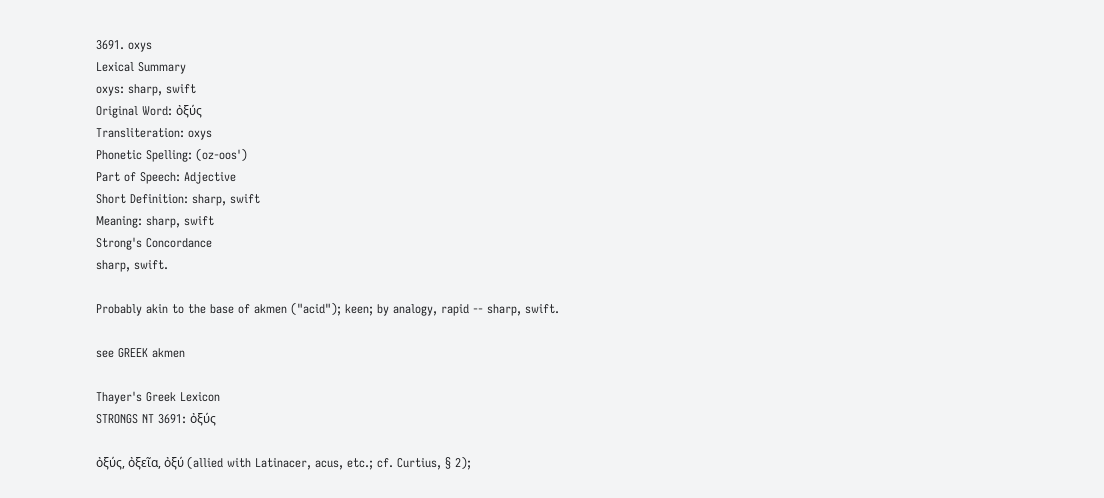3691. oxys
Lexical Summary
oxys: sharp, swift
Original Word: ὀξύς
Transliteration: oxys
Phonetic Spelling: (oz-oos')
Part of Speech: Adjective
Short Definition: sharp, swift
Meaning: sharp, swift
Strong's Concordance
sharp, swift.

Probably akin to the base of akmen ("acid"); keen; by analogy, rapid -- sharp, swift.

see GREEK akmen

Thayer's Greek Lexicon
STRONGS NT 3691: ὀξύς

ὀξύς, ὀξεῖα, ὀξύ (allied with Latinacer, acus, etc.; cf. Curtius, § 2);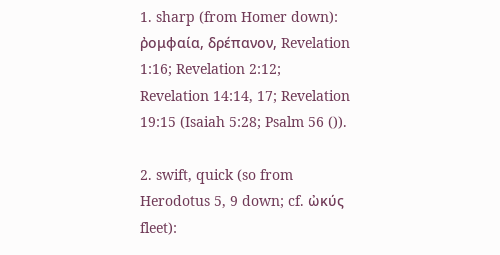1. sharp (from Homer down): ῤομφαία, δρέπανον, Revelation 1:16; Revelation 2:12; Revelation 14:14, 17; Revelation 19:15 (Isaiah 5:28; Psalm 56 ()).

2. swift, quick (so from Herodotus 5, 9 down; cf. ὠκύς fleet):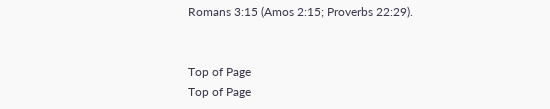Romans 3:15 (Amos 2:15; Proverbs 22:29).


Top of Page
Top of Page